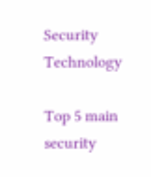Security Technology

Top 5 main security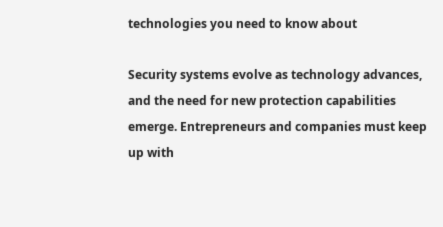technologies you need to know about

Security systems evolve as technology advances, and the need for new protection capabilities emerge. Entrepreneurs and companies must keep up with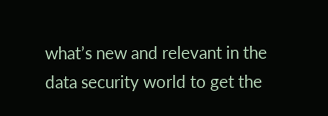what’s new and relevant in the data security world to get the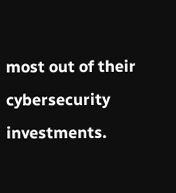most out of their cybersecurity investments.